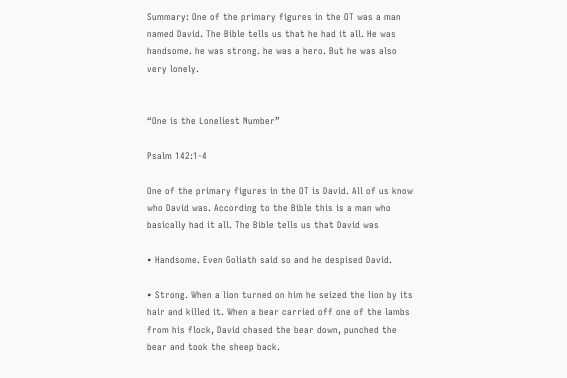Summary: One of the primary figures in the OT was a man named David. The Bible tells us that he had it all. He was handsome. he was strong. he was a hero. But he was also very lonely.


“One is the Loneliest Number”

Psalm 142:1-4

One of the primary figures in the OT is David. All of us know who David was. According to the Bible this is a man who basically had it all. The Bible tells us that David was

• Handsome. Even Goliath said so and he despised David.

• Strong. When a lion turned on him he seized the lion by its hair and killed it. When a bear carried off one of the lambs from his flock, David chased the bear down, punched the bear and took the sheep back.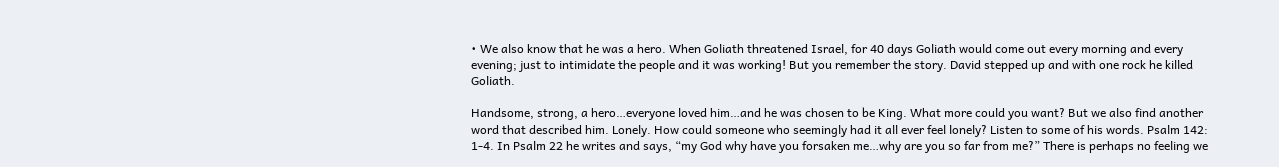• We also know that he was a hero. When Goliath threatened Israel, for 40 days Goliath would come out every morning and every evening; just to intimidate the people and it was working! But you remember the story. David stepped up and with one rock he killed Goliath.

Handsome, strong, a hero…everyone loved him…and he was chosen to be King. What more could you want? But we also find another word that described him. Lonely. How could someone who seemingly had it all ever feel lonely? Listen to some of his words. Psalm 142: 1-4. In Psalm 22 he writes and says, “my God why have you forsaken me…why are you so far from me?” There is perhaps no feeling we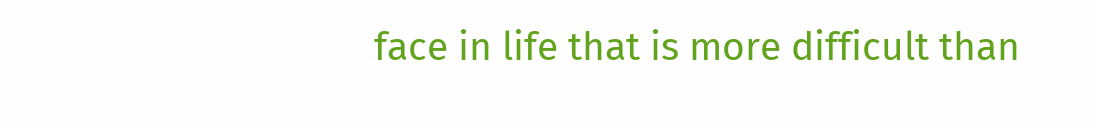face in life that is more difficult than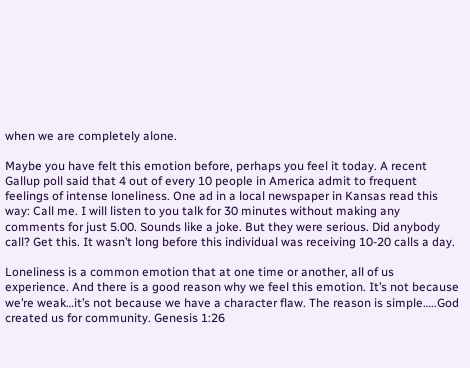when we are completely alone.

Maybe you have felt this emotion before, perhaps you feel it today. A recent Gallup poll said that 4 out of every 10 people in America admit to frequent feelings of intense loneliness. One ad in a local newspaper in Kansas read this way: Call me. I will listen to you talk for 30 minutes without making any comments for just 5.00. Sounds like a joke. But they were serious. Did anybody call? Get this. It wasn’t long before this individual was receiving 10-20 calls a day.

Loneliness is a common emotion that at one time or another, all of us experience. And there is a good reason why we feel this emotion. It’s not because we’re weak…it’s not because we have a character flaw. The reason is simple…..God created us for community. Genesis 1:26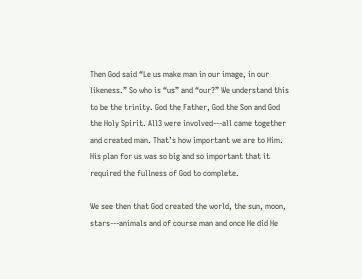Then God said “Le us make man in our image, in our likeness.” So who is “us” and “our?” We understand this to be the trinity. God the Father, God the Son and God the Holy Spirit. All3 were involved---all came together and created man. That’s how important we are to Him. His plan for us was so big and so important that it required the fullness of God to complete.

We see then that God created the world, the sun, moon, stars---animals and of course man and once He did He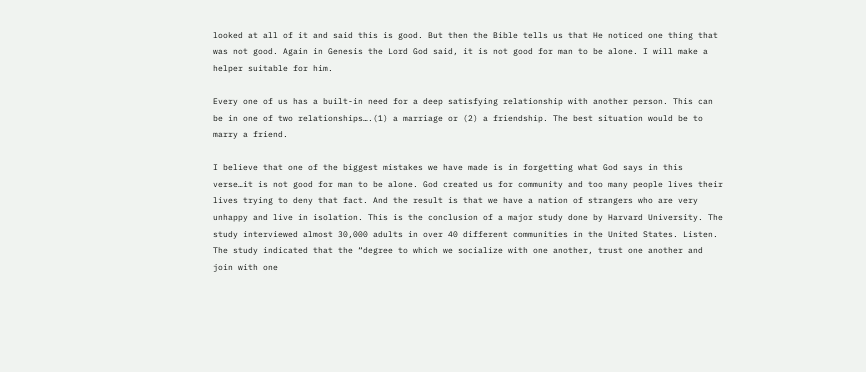looked at all of it and said this is good. But then the Bible tells us that He noticed one thing that was not good. Again in Genesis the Lord God said, it is not good for man to be alone. I will make a helper suitable for him.

Every one of us has a built-in need for a deep satisfying relationship with another person. This can be in one of two relationships….(1) a marriage or (2) a friendship. The best situation would be to marry a friend.

I believe that one of the biggest mistakes we have made is in forgetting what God says in this verse…it is not good for man to be alone. God created us for community and too many people lives their lives trying to deny that fact. And the result is that we have a nation of strangers who are very unhappy and live in isolation. This is the conclusion of a major study done by Harvard University. The study interviewed almost 30,000 adults in over 40 different communities in the United States. Listen. The study indicated that the “degree to which we socialize with one another, trust one another and join with one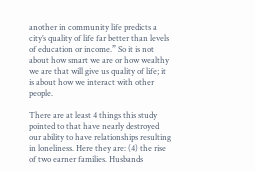another in community life predicts a city’s quality of life far better than levels of education or income.” So it is not about how smart we are or how wealthy we are that will give us quality of life; it is about how we interact with other people.

There are at least 4 things this study pointed to that have nearly destroyed our ability to have relationships resulting in loneliness. Here they are: (4) the rise of two earner families. Husbands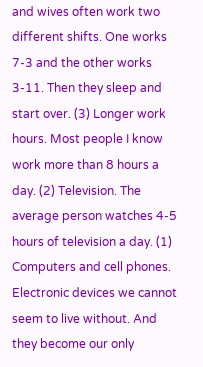and wives often work two different shifts. One works 7-3 and the other works 3-11. Then they sleep and start over. (3) Longer work hours. Most people I know work more than 8 hours a day. (2) Television. The average person watches 4-5 hours of television a day. (1) Computers and cell phones. Electronic devices we cannot seem to live without. And they become our only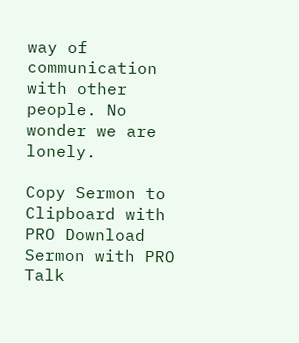way of communication with other people. No wonder we are lonely.

Copy Sermon to Clipboard with PRO Download Sermon with PRO
Talk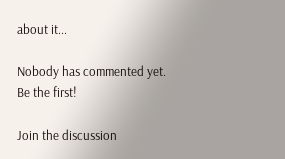about it...

Nobody has commented yet. Be the first!

Join the discussion